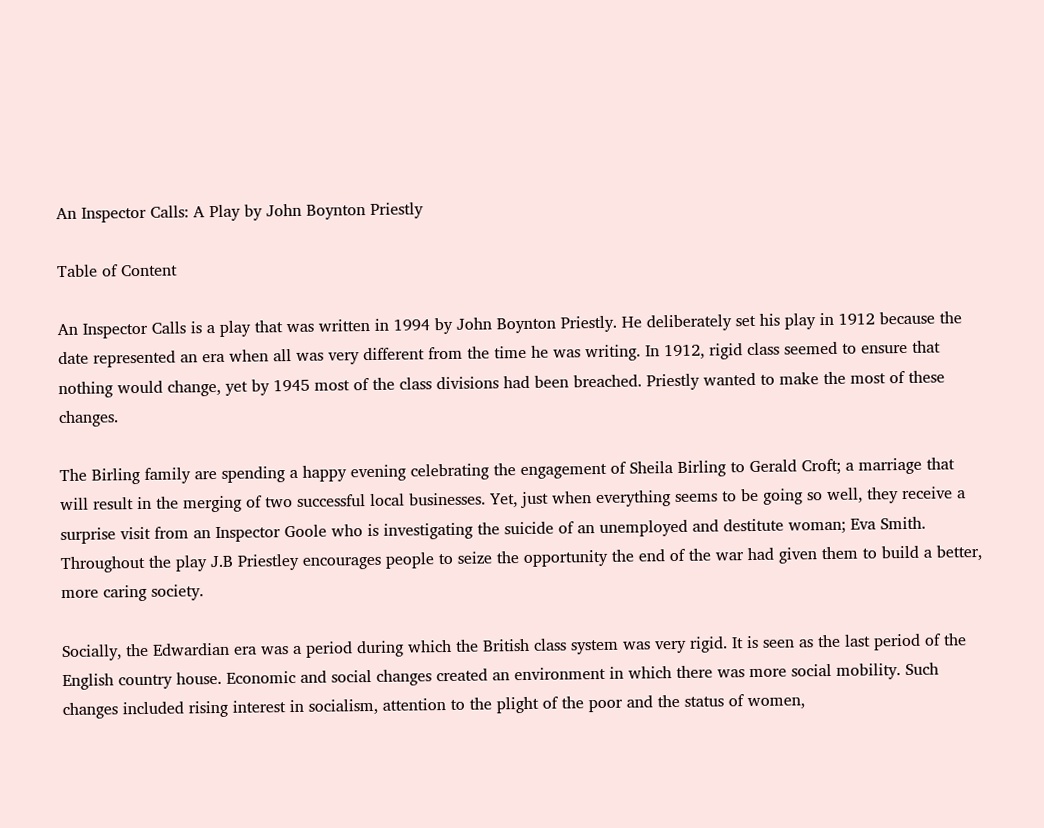An Inspector Calls: A Play by John Boynton Priestly

Table of Content

An Inspector Calls is a play that was written in 1994 by John Boynton Priestly. He deliberately set his play in 1912 because the date represented an era when all was very different from the time he was writing. In 1912, rigid class seemed to ensure that nothing would change, yet by 1945 most of the class divisions had been breached. Priestly wanted to make the most of these changes.

The Birling family are spending a happy evening celebrating the engagement of Sheila Birling to Gerald Croft; a marriage that will result in the merging of two successful local businesses. Yet, just when everything seems to be going so well, they receive a surprise visit from an Inspector Goole who is investigating the suicide of an unemployed and destitute woman; Eva Smith. Throughout the play J.B Priestley encourages people to seize the opportunity the end of the war had given them to build a better, more caring society.

Socially, the Edwardian era was a period during which the British class system was very rigid. It is seen as the last period of the English country house. Economic and social changes created an environment in which there was more social mobility. Such changes included rising interest in socialism, attention to the plight of the poor and the status of women,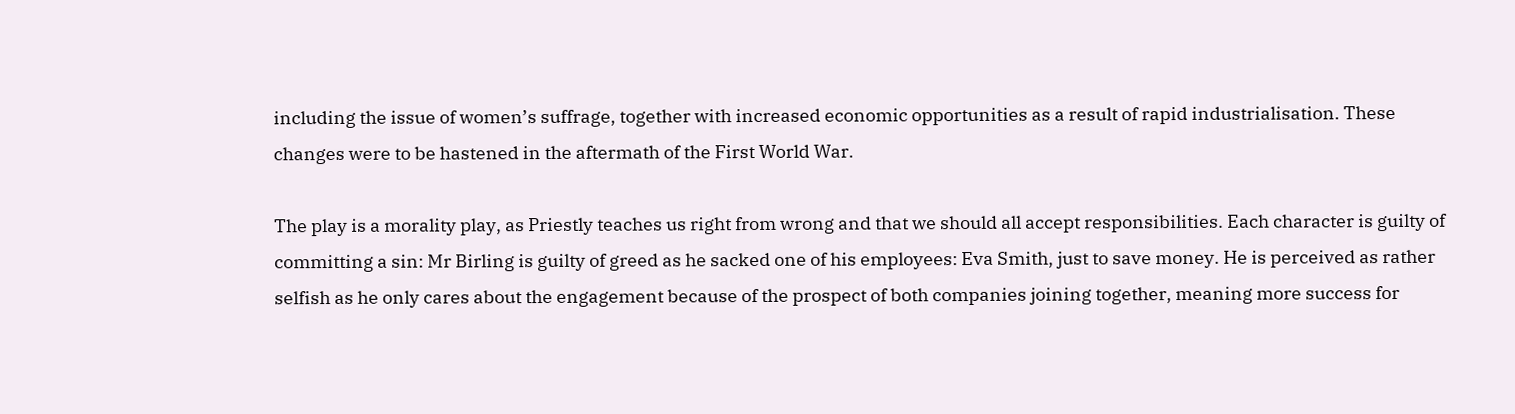including the issue of women’s suffrage, together with increased economic opportunities as a result of rapid industrialisation. These changes were to be hastened in the aftermath of the First World War.

The play is a morality play, as Priestly teaches us right from wrong and that we should all accept responsibilities. Each character is guilty of committing a sin: Mr Birling is guilty of greed as he sacked one of his employees: Eva Smith, just to save money. He is perceived as rather selfish as he only cares about the engagement because of the prospect of both companies joining together, meaning more success for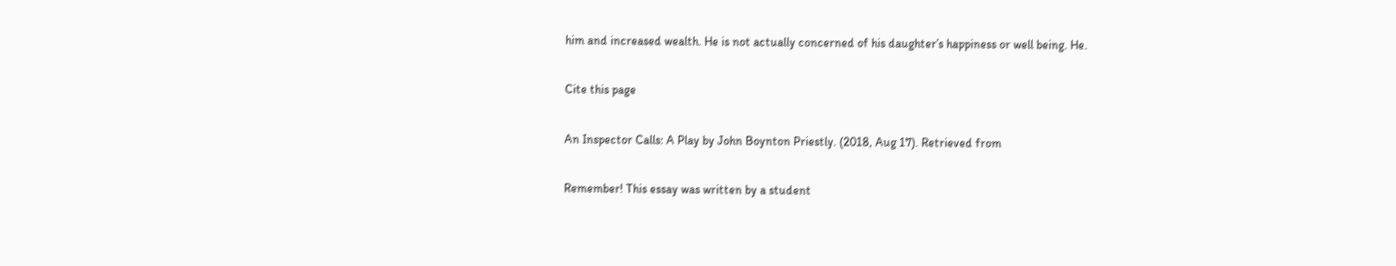him and increased wealth. He is not actually concerned of his daughter’s happiness or well being. He.

Cite this page

An Inspector Calls: A Play by John Boynton Priestly. (2018, Aug 17). Retrieved from

Remember! This essay was written by a student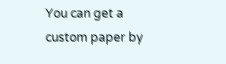You can get a custom paper by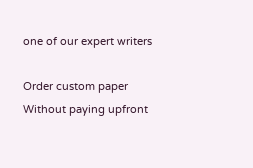one of our expert writers

Order custom paper Without paying upfront